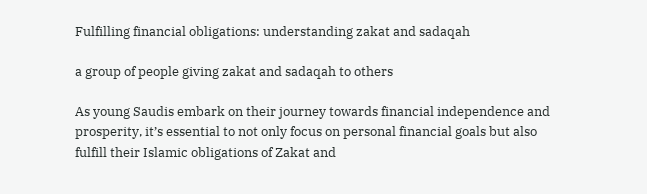Fulfilling financial obligations: understanding zakat and sadaqah

a group of people giving zakat and sadaqah to others

As young Saudis embark on their journey towards financial independence and prosperity, it’s essential to not only focus on personal financial goals but also fulfill their Islamic obligations of Zakat and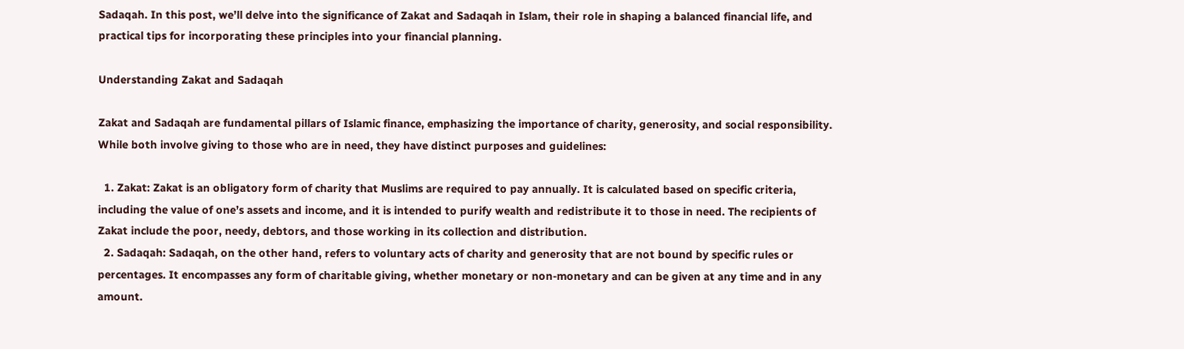Sadaqah. In this post, we’ll delve into the significance of Zakat and Sadaqah in Islam, their role in shaping a balanced financial life, and practical tips for incorporating these principles into your financial planning.

Understanding Zakat and Sadaqah

Zakat and Sadaqah are fundamental pillars of Islamic finance, emphasizing the importance of charity, generosity, and social responsibility. While both involve giving to those who are in need, they have distinct purposes and guidelines:

  1. Zakat: Zakat is an obligatory form of charity that Muslims are required to pay annually. It is calculated based on specific criteria, including the value of one’s assets and income, and it is intended to purify wealth and redistribute it to those in need. The recipients of Zakat include the poor, needy, debtors, and those working in its collection and distribution.
  2. Sadaqah: Sadaqah, on the other hand, refers to voluntary acts of charity and generosity that are not bound by specific rules or percentages. It encompasses any form of charitable giving, whether monetary or non-monetary and can be given at any time and in any amount.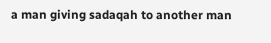a man giving sadaqah to another man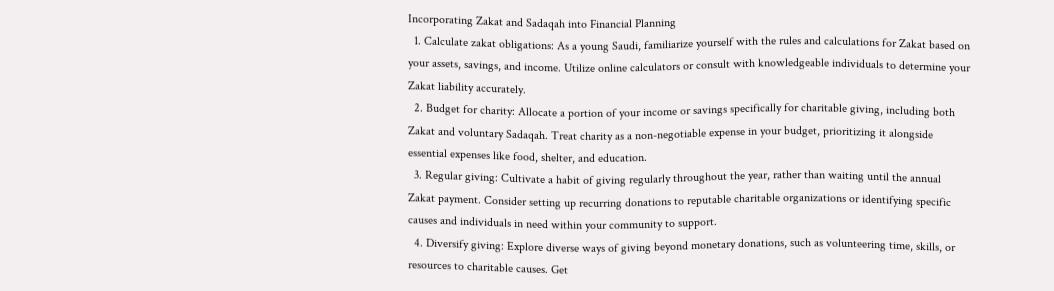Incorporating Zakat and Sadaqah into Financial Planning
  1. Calculate zakat obligations: As a young Saudi, familiarize yourself with the rules and calculations for Zakat based on your assets, savings, and income. Utilize online calculators or consult with knowledgeable individuals to determine your Zakat liability accurately.
  2. Budget for charity: Allocate a portion of your income or savings specifically for charitable giving, including both Zakat and voluntary Sadaqah. Treat charity as a non-negotiable expense in your budget, prioritizing it alongside essential expenses like food, shelter, and education.
  3. Regular giving: Cultivate a habit of giving regularly throughout the year, rather than waiting until the annual Zakat payment. Consider setting up recurring donations to reputable charitable organizations or identifying specific causes and individuals in need within your community to support.
  4. Diversify giving: Explore diverse ways of giving beyond monetary donations, such as volunteering time, skills, or resources to charitable causes. Get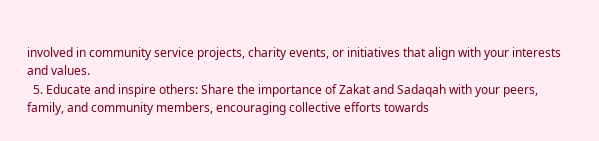involved in community service projects, charity events, or initiatives that align with your interests and values.
  5. Educate and inspire others: Share the importance of Zakat and Sadaqah with your peers, family, and community members, encouraging collective efforts towards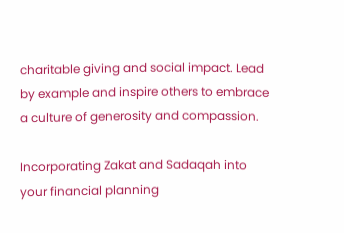charitable giving and social impact. Lead by example and inspire others to embrace a culture of generosity and compassion.

Incorporating Zakat and Sadaqah into your financial planning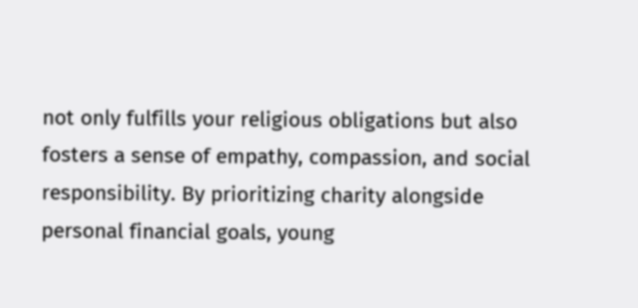not only fulfills your religious obligations but also fosters a sense of empathy, compassion, and social responsibility. By prioritizing charity alongside personal financial goals, young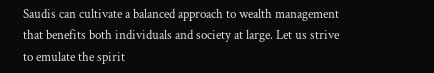Saudis can cultivate a balanced approach to wealth management that benefits both individuals and society at large. Let us strive to emulate the spirit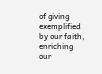of giving exemplified by our faith, enriching our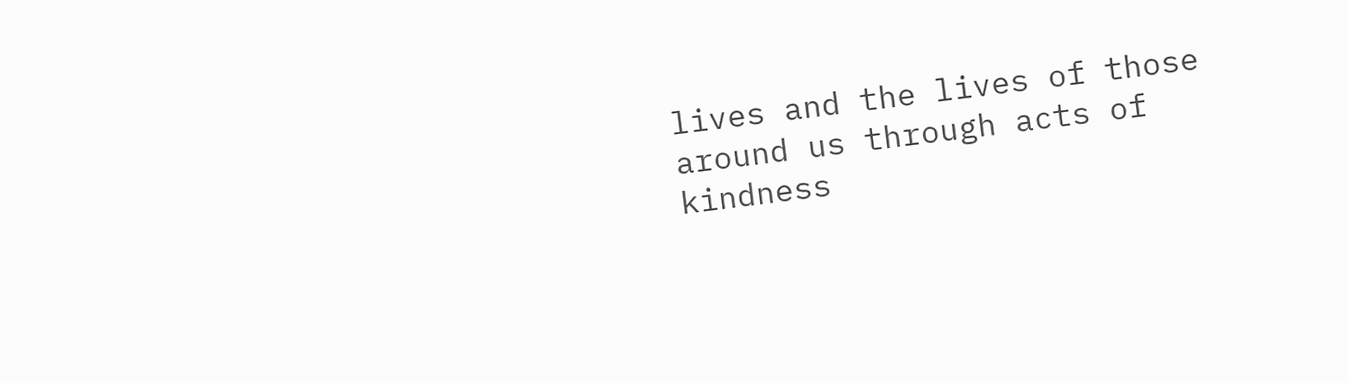lives and the lives of those around us through acts of kindness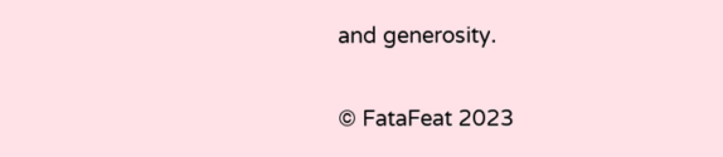and generosity.

© FataFeat 2023